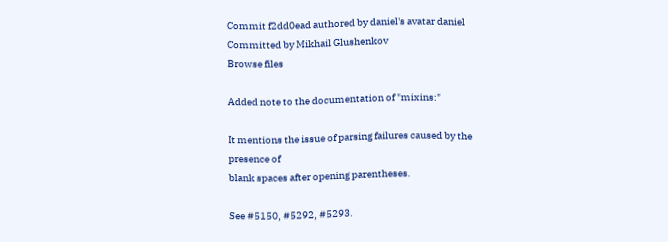Commit f2dd0ead authored by daniel's avatar daniel Committed by Mikhail Glushenkov
Browse files

Added note to the documentation of "mixins:"

It mentions the issue of parsing failures caused by the presence of
blank spaces after opening parentheses.

See #5150, #5292, #5293.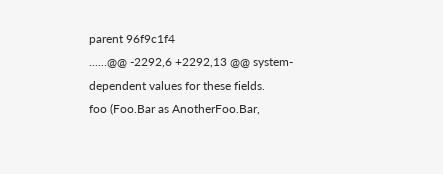parent 96f9c1f4
......@@ -2292,6 +2292,13 @@ system-dependent values for these fields.
foo (Foo.Bar as AnotherFoo.Bar,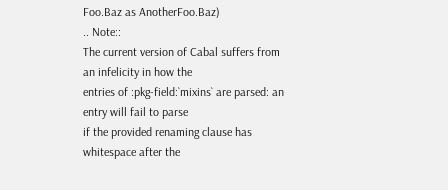Foo.Baz as AnotherFoo.Baz)
.. Note::
The current version of Cabal suffers from an infelicity in how the
entries of :pkg-field:`mixins` are parsed: an entry will fail to parse
if the provided renaming clause has whitespace after the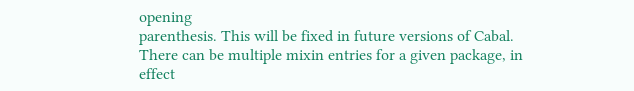opening
parenthesis. This will be fixed in future versions of Cabal.
There can be multiple mixin entries for a given package, in effect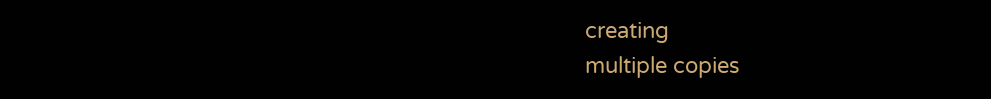creating
multiple copies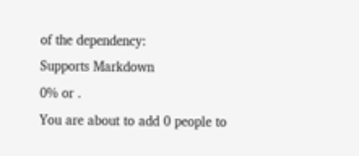of the dependency:
Supports Markdown
0% or .
You are about to add 0 people to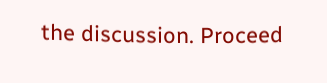the discussion. Proceed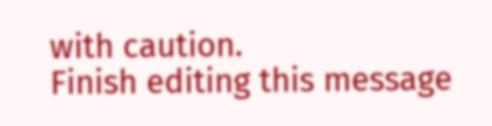with caution.
Finish editing this message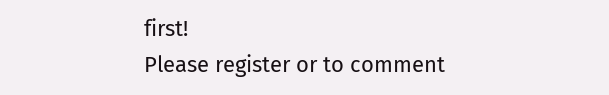first!
Please register or to comment